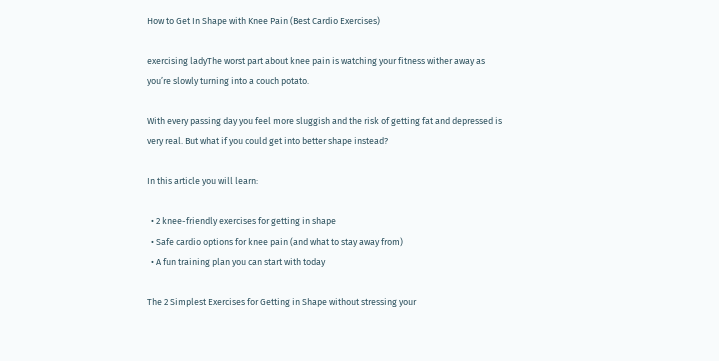How to Get In Shape with Knee Pain (Best Cardio Exercises)

exercising ladyThe worst part about knee pain is watching your fitness wither away as you’re slowly turning into a couch potato.

With every passing day you feel more sluggish and the risk of getting fat and depressed is very real. But what if you could get into better shape instead?

In this article you will learn:

  • 2 knee-friendly exercises for getting in shape
  • Safe cardio options for knee pain (and what to stay away from)
  • A fun training plan you can start with today

The 2 Simplest Exercises for Getting in Shape without stressing your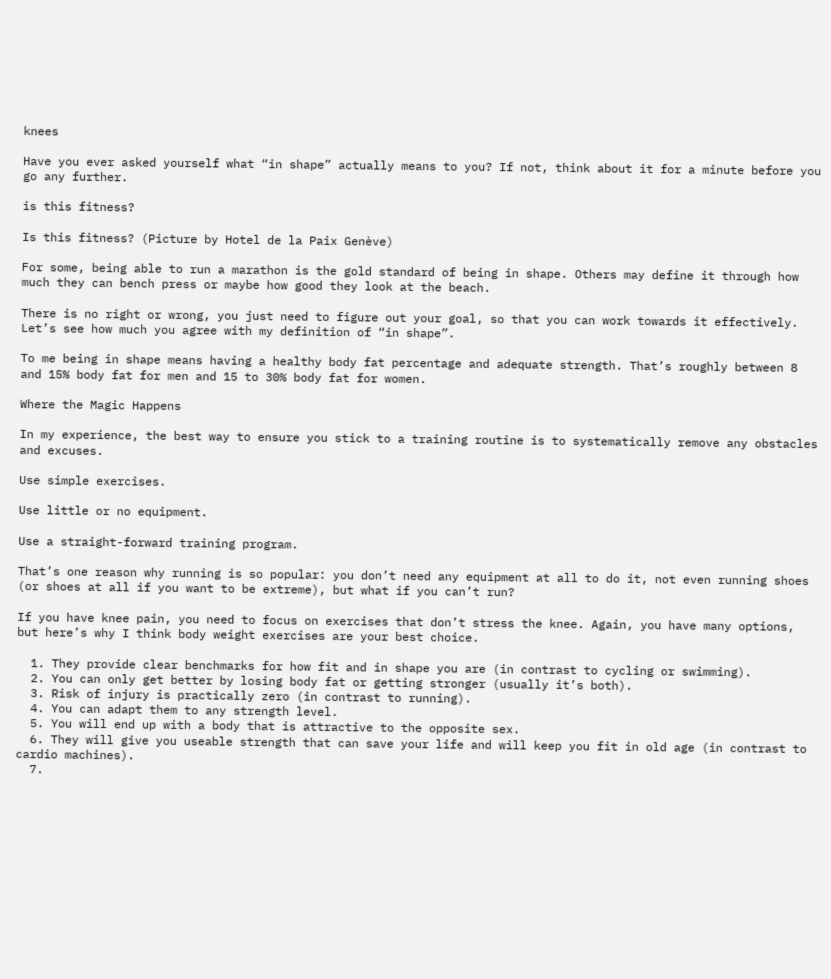knees

Have you ever asked yourself what “in shape” actually means to you? If not, think about it for a minute before you go any further.

is this fitness?

Is this fitness? (Picture by Hotel de la Paix Genève)

For some, being able to run a marathon is the gold standard of being in shape. Others may define it through how much they can bench press or maybe how good they look at the beach.

There is no right or wrong, you just need to figure out your goal, so that you can work towards it effectively. Let’s see how much you agree with my definition of “in shape”.

To me being in shape means having a healthy body fat percentage and adequate strength. That’s roughly between 8 and 15% body fat for men and 15 to 30% body fat for women.

Where the Magic Happens

In my experience, the best way to ensure you stick to a training routine is to systematically remove any obstacles and excuses.

Use simple exercises.

Use little or no equipment.

Use a straight-forward training program.

That’s one reason why running is so popular: you don’t need any equipment at all to do it, not even running shoes (or shoes at all if you want to be extreme), but what if you can’t run?

If you have knee pain, you need to focus on exercises that don’t stress the knee. Again, you have many options, but here’s why I think body weight exercises are your best choice.

  1. They provide clear benchmarks for how fit and in shape you are (in contrast to cycling or swimming).
  2. You can only get better by losing body fat or getting stronger (usually it’s both).
  3. Risk of injury is practically zero (in contrast to running).
  4. You can adapt them to any strength level.
  5. You will end up with a body that is attractive to the opposite sex.
  6. They will give you useable strength that can save your life and will keep you fit in old age (in contrast to cardio machines).
  7.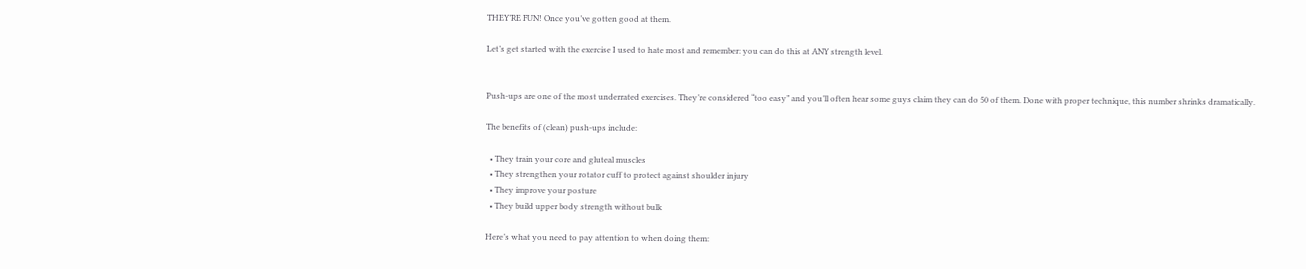THEY’RE FUN! Once you’ve gotten good at them.

Let’s get started with the exercise I used to hate most and remember: you can do this at ANY strength level.


Push-ups are one of the most underrated exercises. They’re considered “too easy” and you’ll often hear some guys claim they can do 50 of them. Done with proper technique, this number shrinks dramatically.

The benefits of (clean) push-ups include:

  • They train your core and gluteal muscles
  • They strengthen your rotator cuff to protect against shoulder injury
  • They improve your posture
  • They build upper body strength without bulk

Here’s what you need to pay attention to when doing them: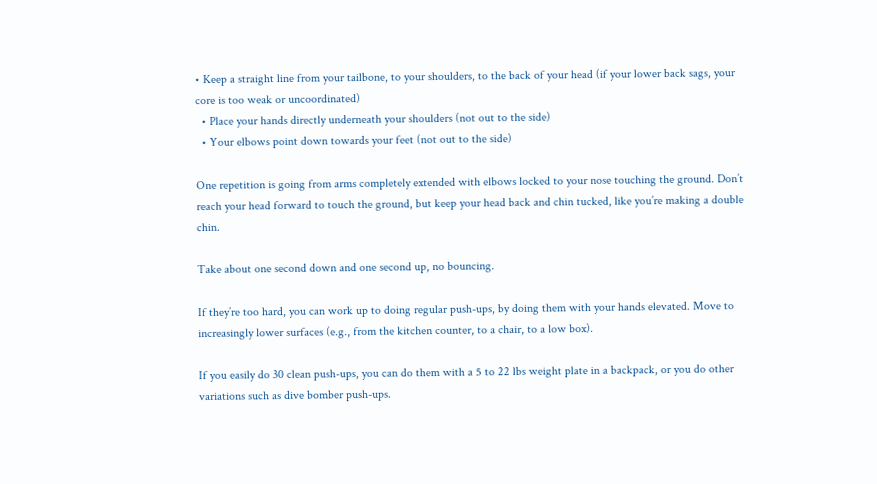• Keep a straight line from your tailbone, to your shoulders, to the back of your head (if your lower back sags, your core is too weak or uncoordinated)
  • Place your hands directly underneath your shoulders (not out to the side)
  • Your elbows point down towards your feet (not out to the side)

One repetition is going from arms completely extended with elbows locked to your nose touching the ground. Don’t reach your head forward to touch the ground, but keep your head back and chin tucked, like you’re making a double chin.

Take about one second down and one second up, no bouncing.

If they’re too hard, you can work up to doing regular push-ups, by doing them with your hands elevated. Move to increasingly lower surfaces (e.g., from the kitchen counter, to a chair, to a low box).

If you easily do 30 clean push-ups, you can do them with a 5 to 22 lbs weight plate in a backpack, or you do other variations such as dive bomber push-ups.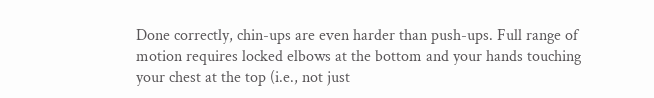Done correctly, chin-ups are even harder than push-ups. Full range of motion requires locked elbows at the bottom and your hands touching your chest at the top (i.e., not just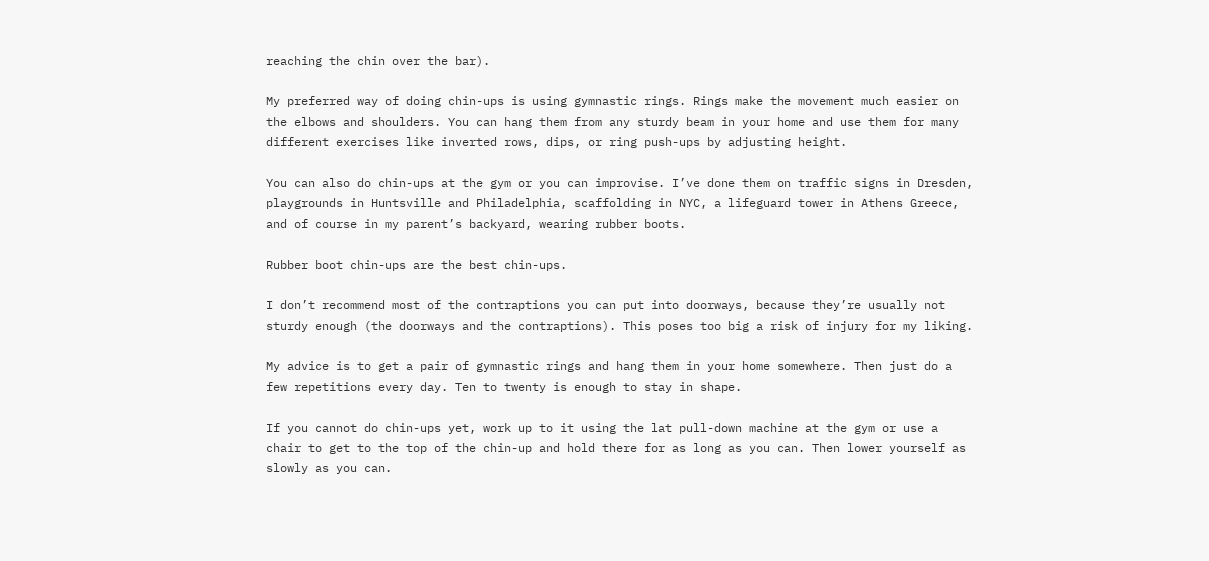reaching the chin over the bar).

My preferred way of doing chin-ups is using gymnastic rings. Rings make the movement much easier on the elbows and shoulders. You can hang them from any sturdy beam in your home and use them for many different exercises like inverted rows, dips, or ring push-ups by adjusting height.

You can also do chin-ups at the gym or you can improvise. I’ve done them on traffic signs in Dresden, playgrounds in Huntsville and Philadelphia, scaffolding in NYC, a lifeguard tower in Athens Greece, and of course in my parent’s backyard, wearing rubber boots.

Rubber boot chin-ups are the best chin-ups.

I don’t recommend most of the contraptions you can put into doorways, because they’re usually not sturdy enough (the doorways and the contraptions). This poses too big a risk of injury for my liking.

My advice is to get a pair of gymnastic rings and hang them in your home somewhere. Then just do a few repetitions every day. Ten to twenty is enough to stay in shape.

If you cannot do chin-ups yet, work up to it using the lat pull-down machine at the gym or use a chair to get to the top of the chin-up and hold there for as long as you can. Then lower yourself as slowly as you can.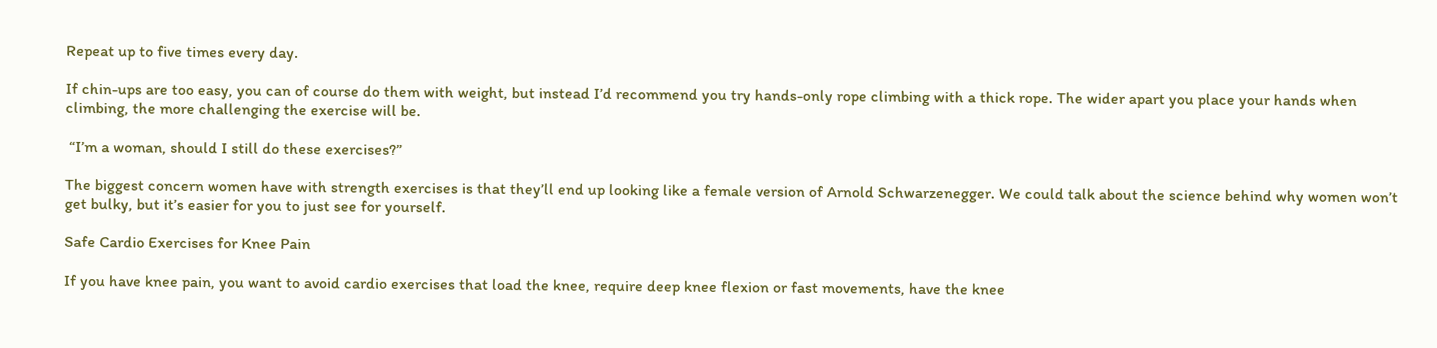Repeat up to five times every day.

If chin-ups are too easy, you can of course do them with weight, but instead I’d recommend you try hands-only rope climbing with a thick rope. The wider apart you place your hands when climbing, the more challenging the exercise will be.

 “I’m a woman, should I still do these exercises?”

The biggest concern women have with strength exercises is that they’ll end up looking like a female version of Arnold Schwarzenegger. We could talk about the science behind why women won’t get bulky, but it’s easier for you to just see for yourself.

Safe Cardio Exercises for Knee Pain

If you have knee pain, you want to avoid cardio exercises that load the knee, require deep knee flexion or fast movements, have the knee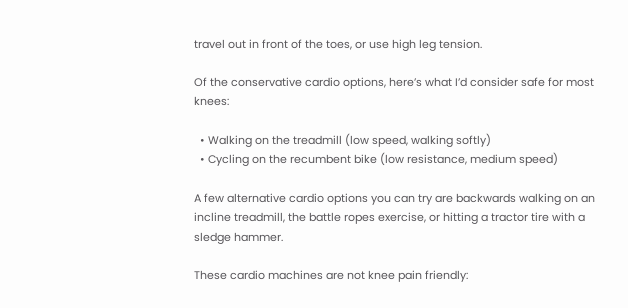travel out in front of the toes, or use high leg tension.

Of the conservative cardio options, here’s what I’d consider safe for most knees:

  • Walking on the treadmill (low speed, walking softly)
  • Cycling on the recumbent bike (low resistance, medium speed)

A few alternative cardio options you can try are backwards walking on an incline treadmill, the battle ropes exercise, or hitting a tractor tire with a sledge hammer.

These cardio machines are not knee pain friendly: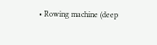• Rowing machine (deep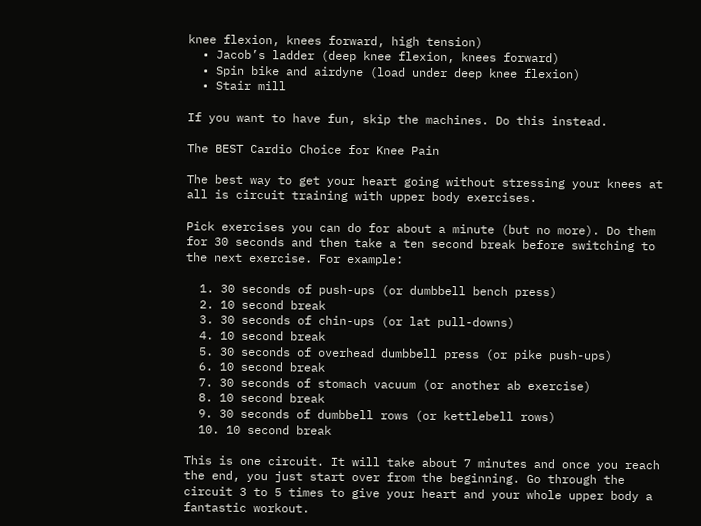knee flexion, knees forward, high tension)
  • Jacob’s ladder (deep knee flexion, knees forward)
  • Spin bike and airdyne (load under deep knee flexion)
  • Stair mill

If you want to have fun, skip the machines. Do this instead.

The BEST Cardio Choice for Knee Pain

The best way to get your heart going without stressing your knees at all is circuit training with upper body exercises.

Pick exercises you can do for about a minute (but no more). Do them for 30 seconds and then take a ten second break before switching to the next exercise. For example:

  1. 30 seconds of push-ups (or dumbbell bench press)
  2. 10 second break
  3. 30 seconds of chin-ups (or lat pull-downs)
  4. 10 second break
  5. 30 seconds of overhead dumbbell press (or pike push-ups)
  6. 10 second break
  7. 30 seconds of stomach vacuum (or another ab exercise)
  8. 10 second break
  9. 30 seconds of dumbbell rows (or kettlebell rows)
  10. 10 second break

This is one circuit. It will take about 7 minutes and once you reach the end, you just start over from the beginning. Go through the circuit 3 to 5 times to give your heart and your whole upper body a fantastic workout.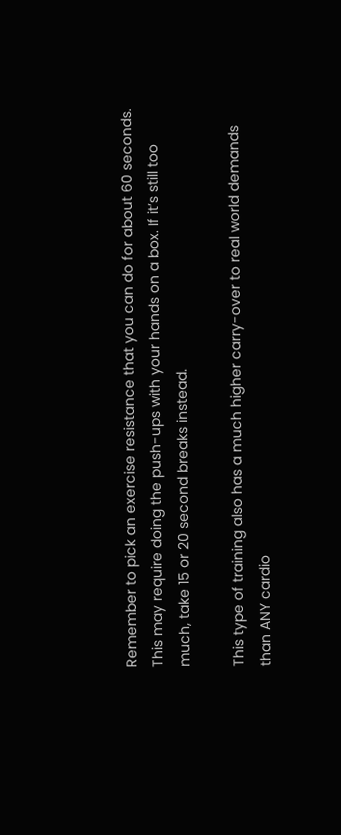Remember to pick an exercise resistance that you can do for about 60 seconds. This may require doing the push-ups with your hands on a box. If it’s still too much, take 15 or 20 second breaks instead.

This type of training also has a much higher carry-over to real world demands than ANY cardio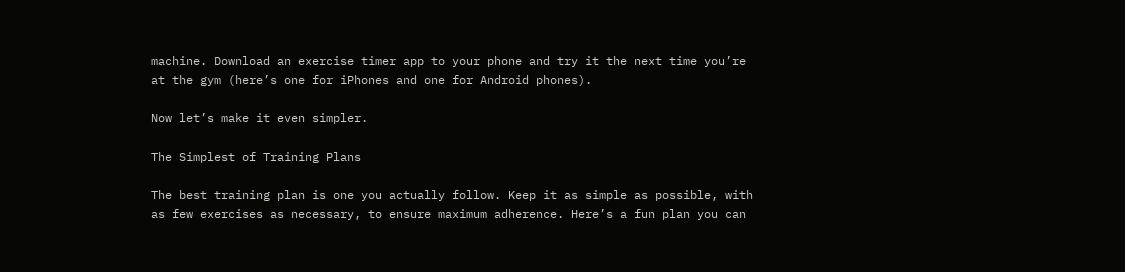machine. Download an exercise timer app to your phone and try it the next time you’re at the gym (here’s one for iPhones and one for Android phones).

Now let’s make it even simpler.

The Simplest of Training Plans

The best training plan is one you actually follow. Keep it as simple as possible, with as few exercises as necessary, to ensure maximum adherence. Here’s a fun plan you can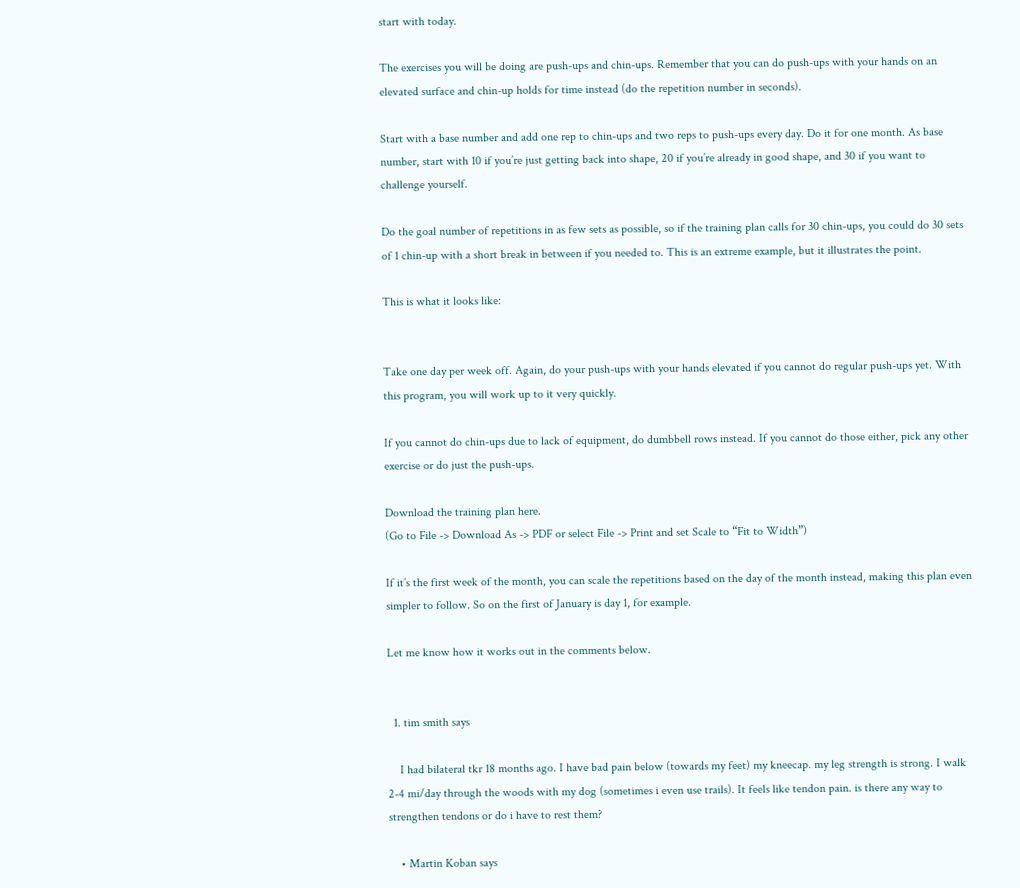start with today.

The exercises you will be doing are push-ups and chin-ups. Remember that you can do push-ups with your hands on an elevated surface and chin-up holds for time instead (do the repetition number in seconds).

Start with a base number and add one rep to chin-ups and two reps to push-ups every day. Do it for one month. As base number, start with 10 if you’re just getting back into shape, 20 if you’re already in good shape, and 30 if you want to challenge yourself.

Do the goal number of repetitions in as few sets as possible, so if the training plan calls for 30 chin-ups, you could do 30 sets of 1 chin-up with a short break in between if you needed to. This is an extreme example, but it illustrates the point.

This is what it looks like:


Take one day per week off. Again, do your push-ups with your hands elevated if you cannot do regular push-ups yet. With this program, you will work up to it very quickly.

If you cannot do chin-ups due to lack of equipment, do dumbbell rows instead. If you cannot do those either, pick any other exercise or do just the push-ups.

Download the training plan here.
(Go to File -> Download As -> PDF or select File -> Print and set Scale to “Fit to Width”)

If it’s the first week of the month, you can scale the repetitions based on the day of the month instead, making this plan even simpler to follow. So on the first of January is day 1, for example.

Let me know how it works out in the comments below.


  1. tim smith says

    I had bilateral tkr 18 months ago. I have bad pain below (towards my feet) my kneecap. my leg strength is strong. I walk 2-4 mi/day through the woods with my dog (sometimes i even use trails). It feels like tendon pain. is there any way to strengthen tendons or do i have to rest them?

    • Martin Koban says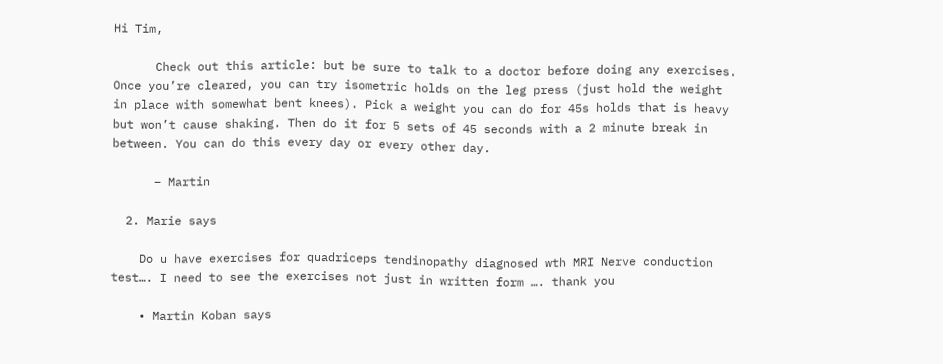Hi Tim,

      Check out this article: but be sure to talk to a doctor before doing any exercises. Once you’re cleared, you can try isometric holds on the leg press (just hold the weight in place with somewhat bent knees). Pick a weight you can do for 45s holds that is heavy but won’t cause shaking. Then do it for 5 sets of 45 seconds with a 2 minute break in between. You can do this every day or every other day.

      – Martin

  2. Marie says

    Do u have exercises for quadriceps tendinopathy diagnosed wth MRI Nerve conduction test…. I need to see the exercises not just in written form …. thank you

    • Martin Koban says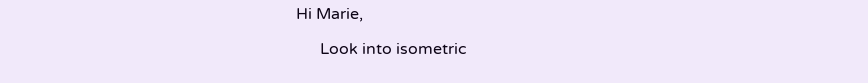Hi Marie,

      Look into isometric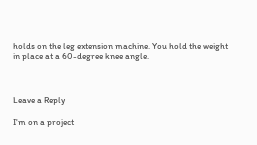holds on the leg extension machine. You hold the weight in place at a 60-degree knee angle.



Leave a Reply

I'm on a project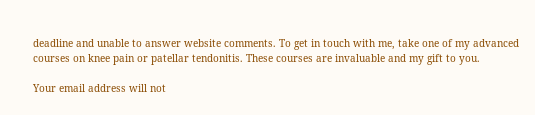deadline and unable to answer website comments. To get in touch with me, take one of my advanced courses on knee pain or patellar tendonitis. These courses are invaluable and my gift to you.

Your email address will not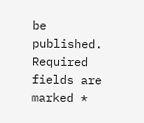be published. Required fields are marked *